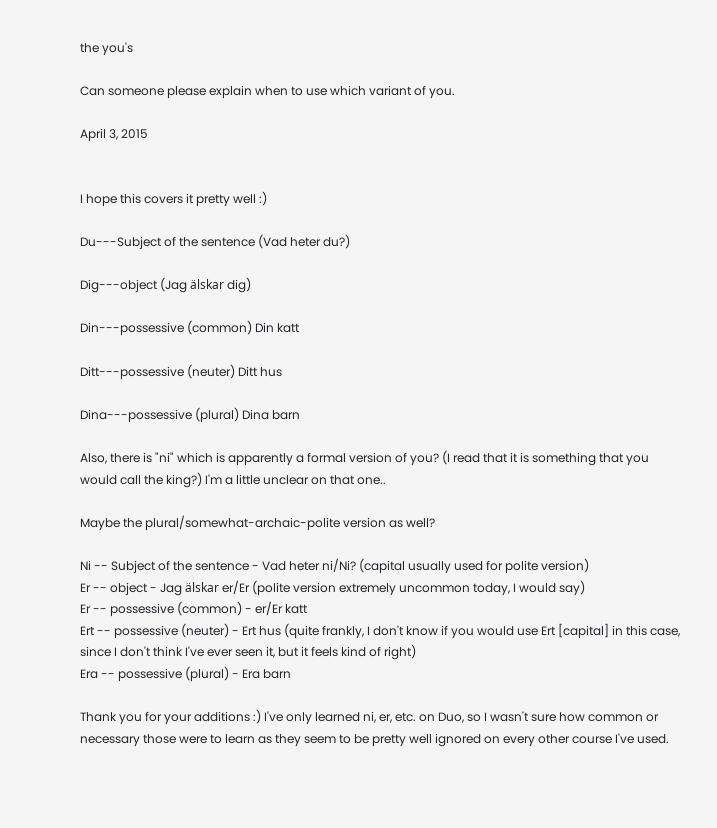the you's

Can someone please explain when to use which variant of you.

April 3, 2015


I hope this covers it pretty well :)

Du---Subject of the sentence (Vad heter du?)

Dig---object (Jag älskar dig)

Din---possessive (common) Din katt

Ditt---possessive (neuter) Ditt hus

Dina---possessive (plural) Dina barn

Also, there is "ni" which is apparently a formal version of you? (I read that it is something that you would call the king?) I'm a little unclear on that one..

Maybe the plural/somewhat-archaic-polite version as well?

Ni -- Subject of the sentence - Vad heter ni/Ni? (capital usually used for polite version)
Er -- object - Jag älskar er/Er (polite version extremely uncommon today, I would say)
Er -- possessive (common) - er/Er katt
Ert -- possessive (neuter) - Ert hus (quite frankly, I don't know if you would use Ert [capital] in this case, since I don't think I've ever seen it, but it feels kind of right)
Era -- possessive (plural) - Era barn

Thank you for your additions :) I've only learned ni, er, etc. on Duo, so I wasn't sure how common or necessary those were to learn as they seem to be pretty well ignored on every other course I've used.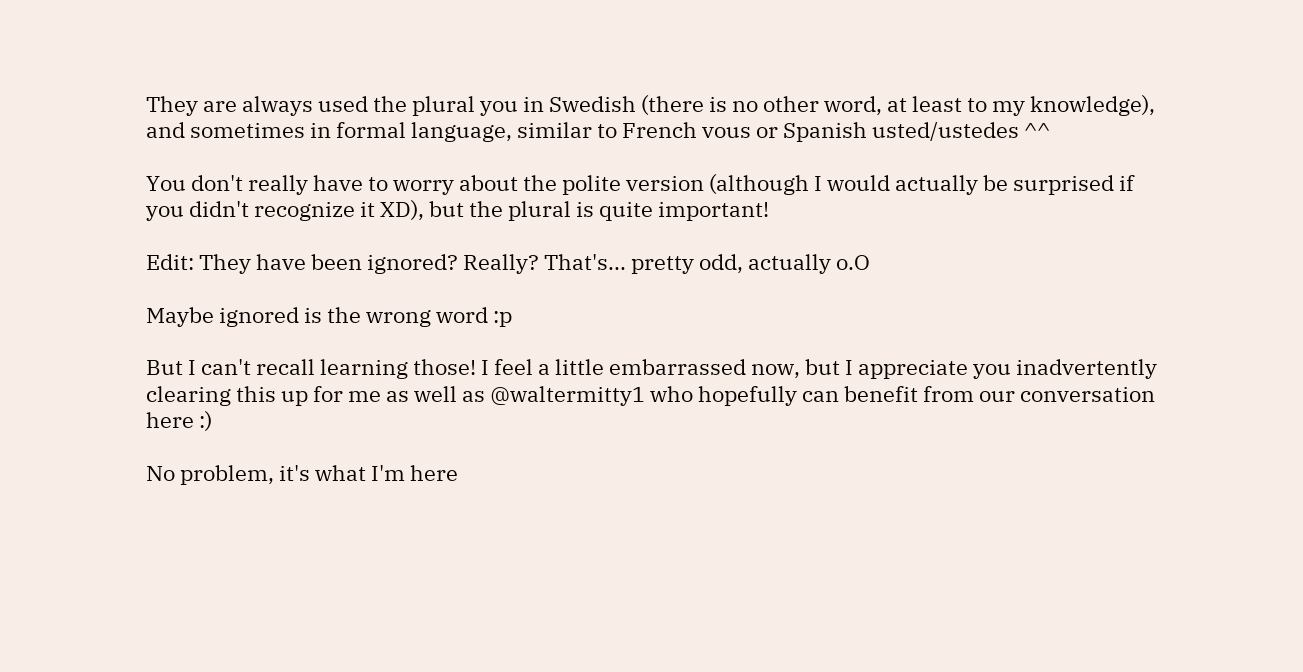They are always used the plural you in Swedish (there is no other word, at least to my knowledge), and sometimes in formal language, similar to French vous or Spanish usted/ustedes ^^

You don't really have to worry about the polite version (although I would actually be surprised if you didn't recognize it XD), but the plural is quite important!

Edit: They have been ignored? Really? That's... pretty odd, actually o.O

Maybe ignored is the wrong word :p

But I can't recall learning those! I feel a little embarrassed now, but I appreciate you inadvertently clearing this up for me as well as @waltermitty1 who hopefully can benefit from our conversation here :)

No problem, it's what I'm here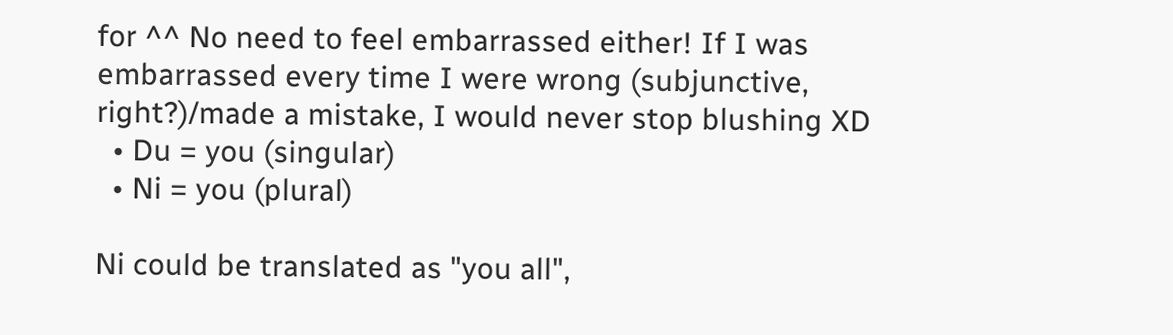for ^^ No need to feel embarrassed either! If I was embarrassed every time I were wrong (subjunctive, right?)/made a mistake, I would never stop blushing XD
  • Du = you (singular)
  • Ni = you (plural)

Ni could be translated as "you all",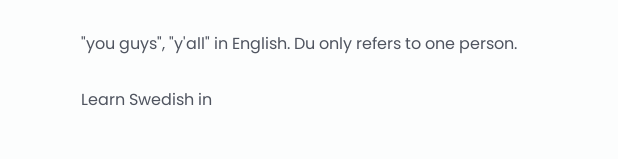"you guys", "y'all" in English. Du only refers to one person.

Learn Swedish in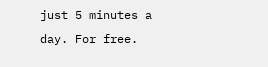just 5 minutes a day. For free.